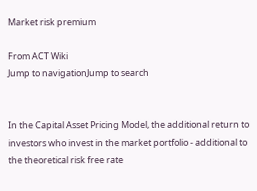Market risk premium

From ACT Wiki
Jump to navigationJump to search


In the Capital Asset Pricing Model, the additional return to investors who invest in the market portfolio - additional to the theoretical risk free rate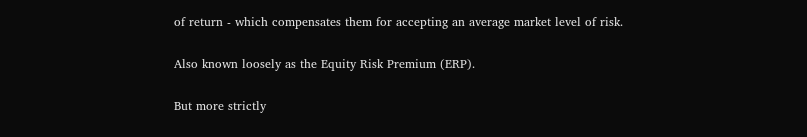of return - which compensates them for accepting an average market level of risk.

Also known loosely as the Equity Risk Premium (ERP).

But more strictly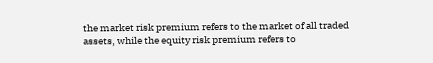the market risk premium refers to the market of all traded assets, while the equity risk premium refers to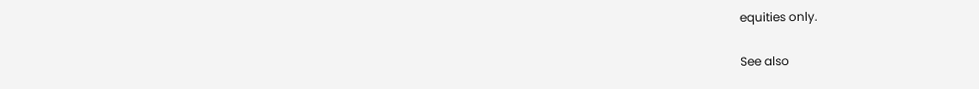equities only.

See also